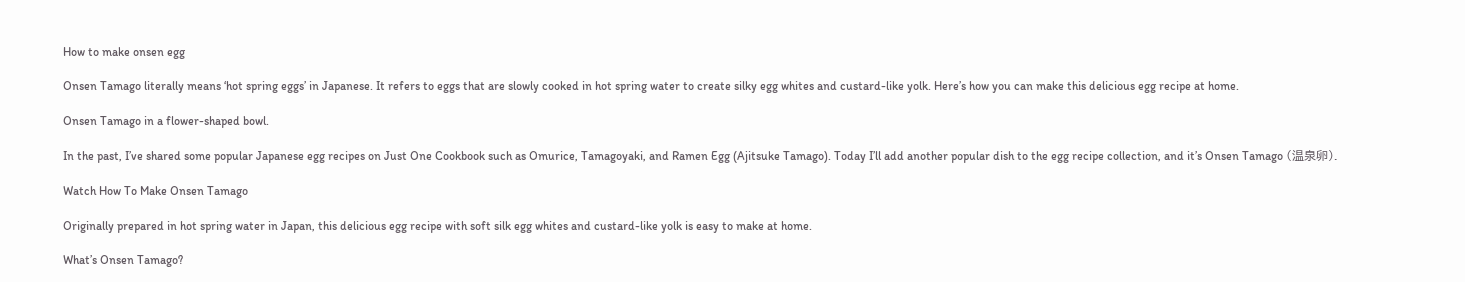How to make onsen egg

Onsen Tamago literally means ‘hot spring eggs’ in Japanese. It refers to eggs that are slowly cooked in hot spring water to create silky egg whites and custard-like yolk. Here’s how you can make this delicious egg recipe at home.

Onsen Tamago in a flower-shaped bowl.

In the past, I’ve shared some popular Japanese egg recipes on Just One Cookbook such as Omurice, Tamagoyaki, and Ramen Egg (Ajitsuke Tamago). Today I’ll add another popular dish to the egg recipe collection, and it’s Onsen Tamago (温泉卵).

Watch How To Make Onsen Tamago

Originally prepared in hot spring water in Japan, this delicious egg recipe with soft silk egg whites and custard-like yolk is easy to make at home.

What’s Onsen Tamago?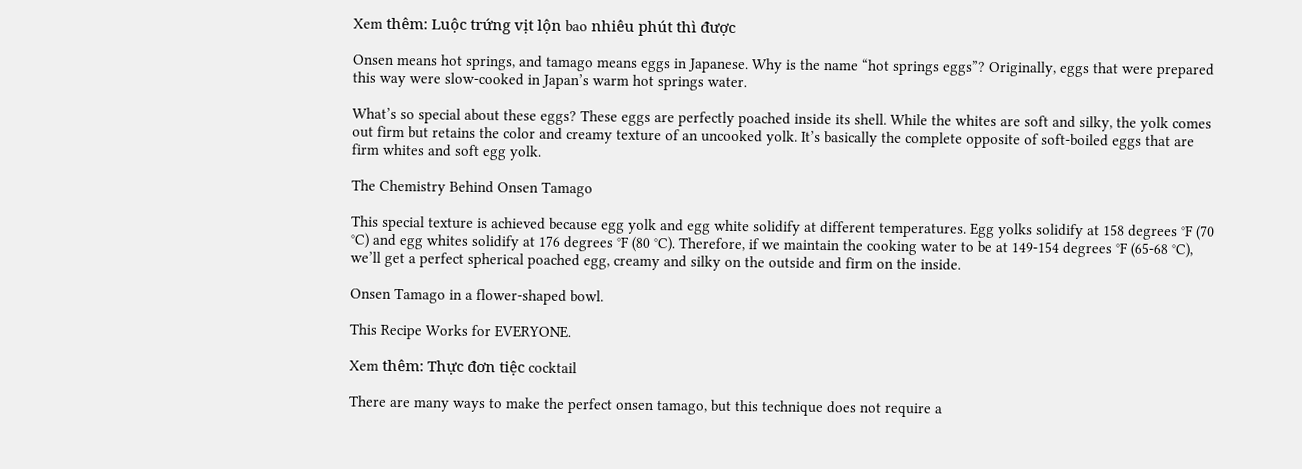Xem thêm: Luộc trứng vịt lộn bao nhiêu phút thì được

Onsen means hot springs, and tamago means eggs in Japanese. Why is the name “hot springs eggs”? Originally, eggs that were prepared this way were slow-cooked in Japan’s warm hot springs water.

What’s so special about these eggs? These eggs are perfectly poached inside its shell. While the whites are soft and silky, the yolk comes out firm but retains the color and creamy texture of an uncooked yolk. It’s basically the complete opposite of soft-boiled eggs that are firm whites and soft egg yolk.

The Chemistry Behind Onsen Tamago

This special texture is achieved because egg yolk and egg white solidify at different temperatures. Egg yolks solidify at 158 degrees °F (70 °C) and egg whites solidify at 176 degrees °F (80 °C). Therefore, if we maintain the cooking water to be at 149-154 degrees °F (65-68 °C), we’ll get a perfect spherical poached egg, creamy and silky on the outside and firm on the inside.

Onsen Tamago in a flower-shaped bowl.

This Recipe Works for EVERYONE.

Xem thêm: Thực đơn tiệc cocktail

There are many ways to make the perfect onsen tamago, but this technique does not require a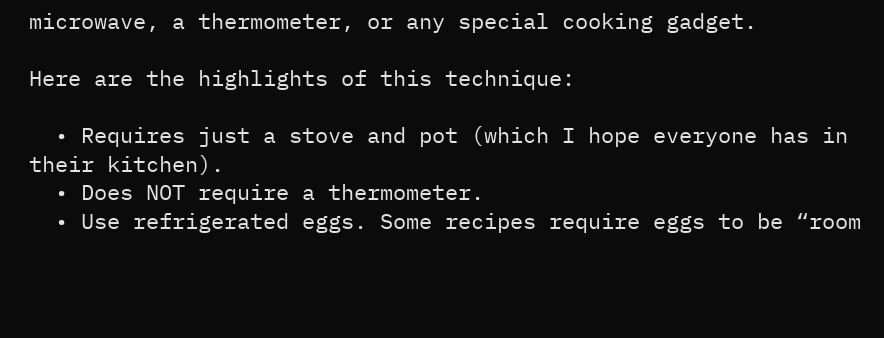microwave, a thermometer, or any special cooking gadget.

Here are the highlights of this technique:

  • Requires just a stove and pot (which I hope everyone has in their kitchen).
  • Does NOT require a thermometer.
  • Use refrigerated eggs. Some recipes require eggs to be “room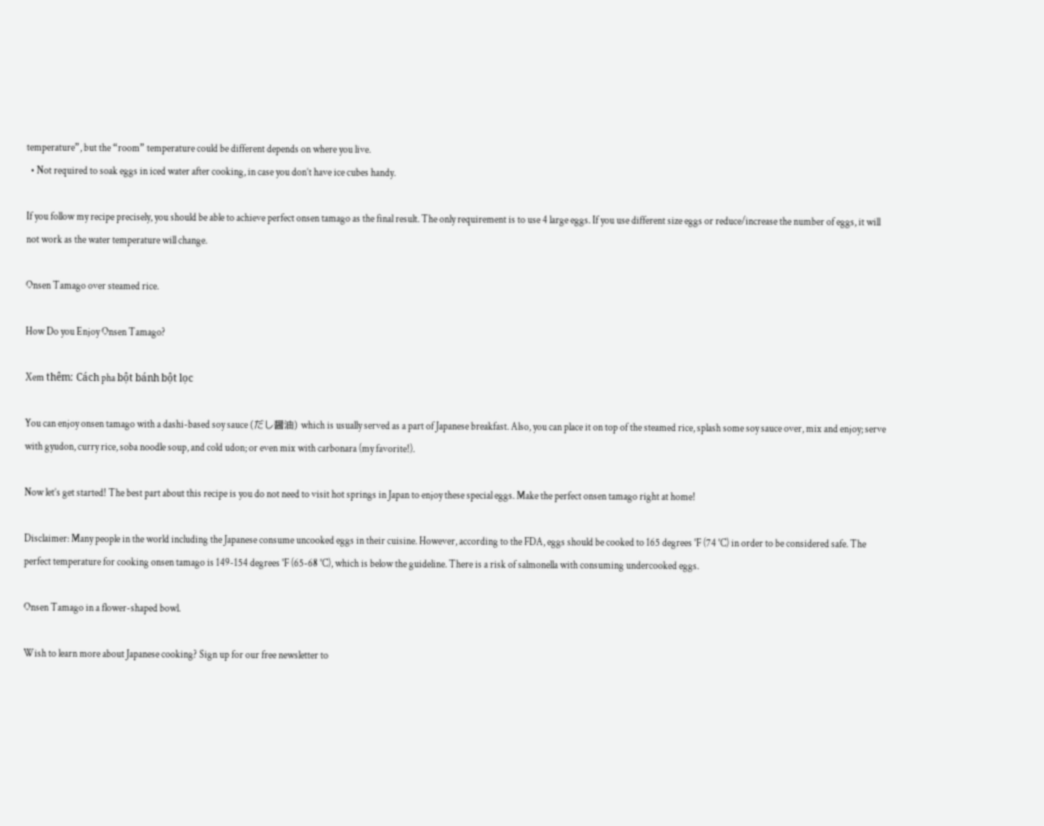temperature”, but the “room” temperature could be different depends on where you live.
  • Not required to soak eggs in iced water after cooking, in case you don’t have ice cubes handy.

If you follow my recipe precisely, you should be able to achieve perfect onsen tamago as the final result. The only requirement is to use 4 large eggs. If you use different size eggs or reduce/increase the number of eggs, it will not work as the water temperature will change.

Onsen Tamago over steamed rice.

How Do you Enjoy Onsen Tamago?

Xem thêm: Cách pha bột bánh bột lọc

You can enjoy onsen tamago with a dashi-based soy sauce (だし醤油) which is usually served as a part of Japanese breakfast. Also, you can place it on top of the steamed rice, splash some soy sauce over, mix and enjoy; serve with gyudon, curry rice, soba noodle soup, and cold udon; or even mix with carbonara (my favorite!).

Now let’s get started! The best part about this recipe is you do not need to visit hot springs in Japan to enjoy these special eggs. Make the perfect onsen tamago right at home!

Disclaimer: Many people in the world including the Japanese consume uncooked eggs in their cuisine. However, according to the FDA, eggs should be cooked to 165 degrees °F (74 °C) in order to be considered safe. The perfect temperature for cooking onsen tamago is 149-154 degrees °F (65-68 °C), which is below the guideline. There is a risk of salmonella with consuming undercooked eggs.

Onsen Tamago in a flower-shaped bowl.

Wish to learn more about Japanese cooking? Sign up for our free newsletter to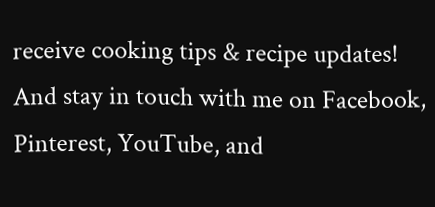receive cooking tips & recipe updates! And stay in touch with me on Facebook, Pinterest, YouTube, and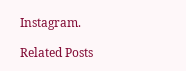Instagram.

Related Posts